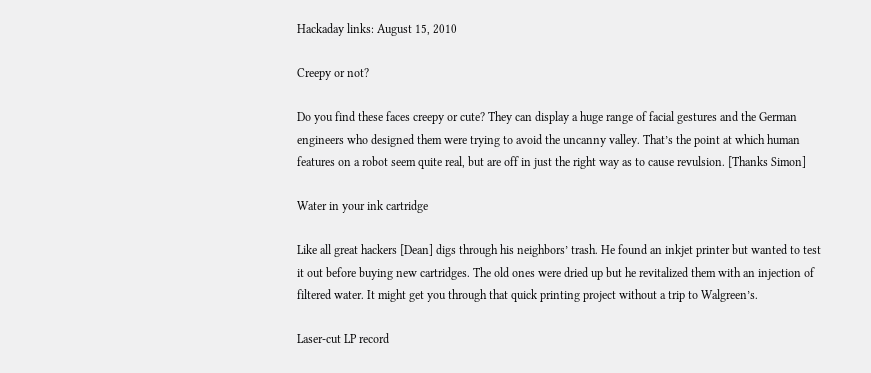Hackaday links: August 15, 2010

Creepy or not?

Do you find these faces creepy or cute? They can display a huge range of facial gestures and the German engineers who designed them were trying to avoid the uncanny valley. That’s the point at which human features on a robot seem quite real, but are off in just the right way as to cause revulsion. [Thanks Simon]

Water in your ink cartridge

Like all great hackers [Dean] digs through his neighbors’ trash. He found an inkjet printer but wanted to test it out before buying new cartridges. The old ones were dried up but he revitalized them with an injection of filtered water. It might get you through that quick printing project without a trip to Walgreen’s.

Laser-cut LP record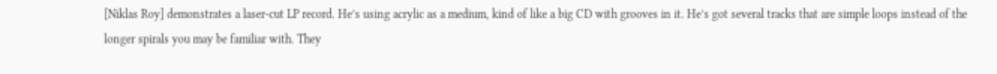[Niklas Roy] demonstrates a laser-cut LP record. He’s using acrylic as a medium, kind of like a big CD with grooves in it. He’s got several tracks that are simple loops instead of the longer spirals you may be familiar with. They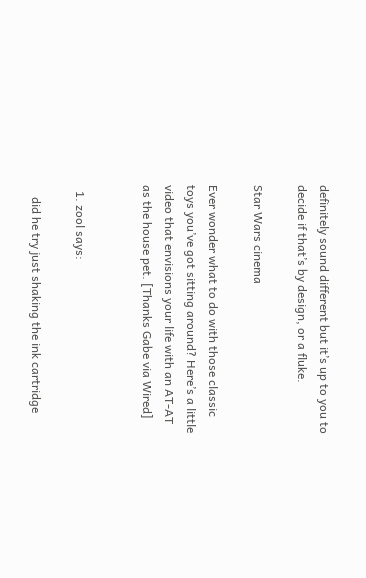definitely sound different but it’s up to you to decide if that’s by design, or a fluke.

Star Wars cinema

Ever wonder what to do with those classic toys you’ve got sitting around? Here’s a little video that envisions your life with an AT-AT as the house pet. [Thanks Gabe via Wired]


  1. zool says:

    did he try just shaking the ink cartridge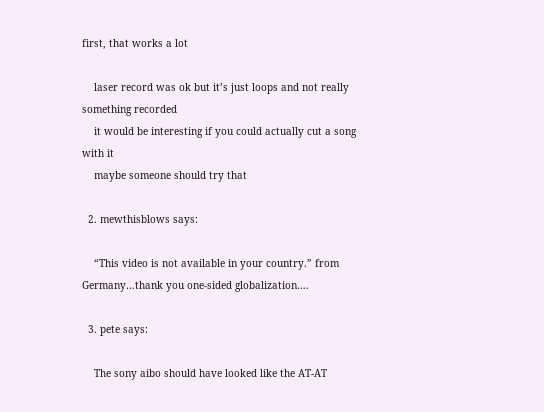first, that works a lot

    laser record was ok but it’s just loops and not really something recorded
    it would be interesting if you could actually cut a song with it
    maybe someone should try that

  2. mewthisblows says:

    “This video is not available in your country.” from Germany…thank you one-sided globalization….

  3. pete says:

    The sony aibo should have looked like the AT-AT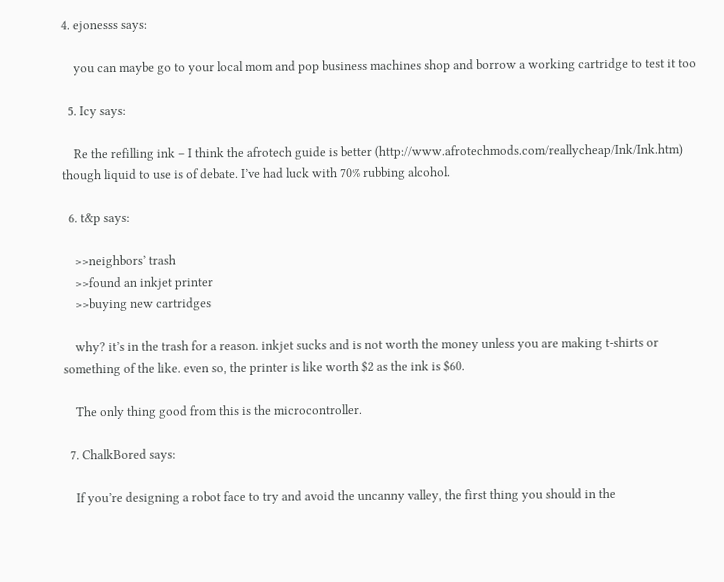4. ejonesss says:

    you can maybe go to your local mom and pop business machines shop and borrow a working cartridge to test it too

  5. Icy says:

    Re the refilling ink – I think the afrotech guide is better (http://www.afrotechmods.com/reallycheap/Ink/Ink.htm) though liquid to use is of debate. I’ve had luck with 70% rubbing alcohol.

  6. t&p says:

    >>neighbors’ trash
    >>found an inkjet printer
    >>buying new cartridges

    why? it’s in the trash for a reason. inkjet sucks and is not worth the money unless you are making t-shirts or something of the like. even so, the printer is like worth $2 as the ink is $60.

    The only thing good from this is the microcontroller.

  7. ChalkBored says:

    If you’re designing a robot face to try and avoid the uncanny valley, the first thing you should in the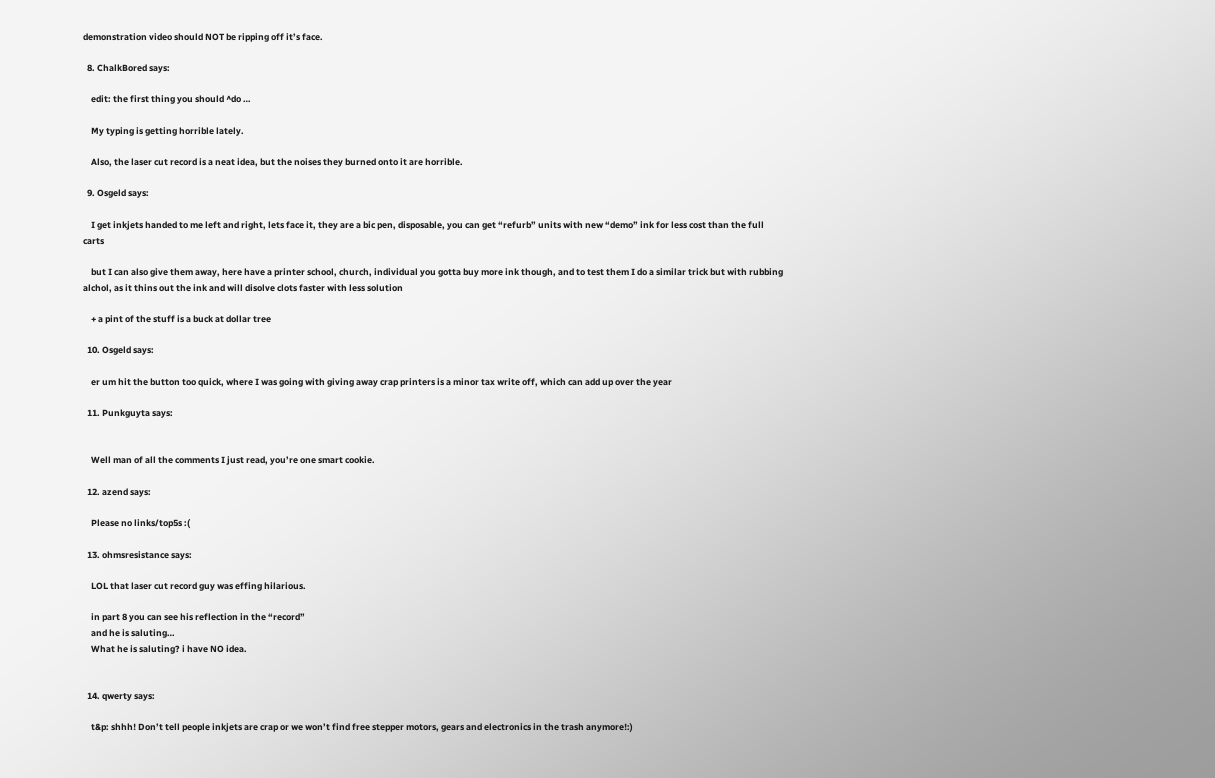demonstration video should NOT be ripping off it’s face.

  8. ChalkBored says:

    edit: the first thing you should ^do …

    My typing is getting horrible lately.

    Also, the laser cut record is a neat idea, but the noises they burned onto it are horrible.

  9. Osgeld says:

    I get inkjets handed to me left and right, lets face it, they are a bic pen, disposable, you can get “refurb” units with new “demo” ink for less cost than the full carts

    but I can also give them away, here have a printer school, church, individual you gotta buy more ink though, and to test them I do a similar trick but with rubbing alchol, as it thins out the ink and will disolve clots faster with less solution

    + a pint of the stuff is a buck at dollar tree

  10. Osgeld says:

    er um hit the button too quick, where I was going with giving away crap printers is a minor tax write off, which can add up over the year

  11. Punkguyta says:


    Well man of all the comments I just read, you’re one smart cookie.

  12. azend says:

    Please no links/top5s :(

  13. ohmsresistance says:

    LOL that laser cut record guy was effing hilarious.

    in part 8 you can see his reflection in the “record”
    and he is saluting…
    What he is saluting? i have NO idea.


  14. qwerty says:

    t&p: shhh! Don’t tell people inkjets are crap or we won’t find free stepper motors, gears and electronics in the trash anymore!:)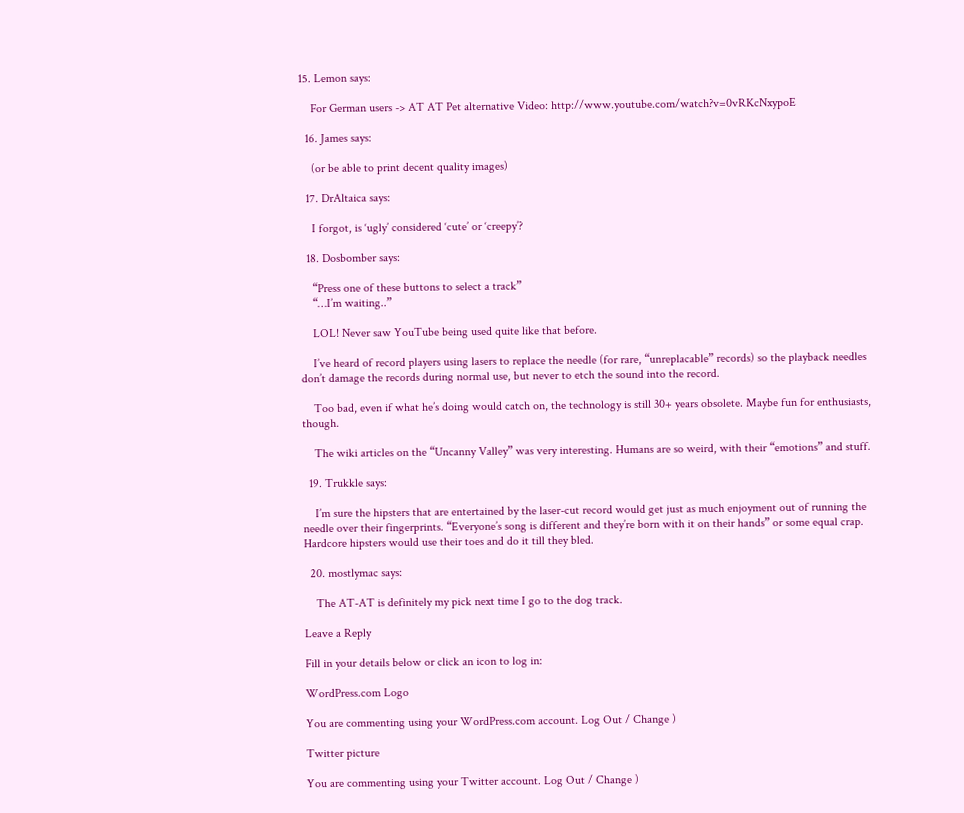15. Lemon says:

    For German users -> AT AT Pet alternative Video: http://www.youtube.com/watch?v=0vRKcNxypoE

  16. James says:

    (or be able to print decent quality images)

  17. DrAltaica says:

    I forgot, is ‘ugly’ considered ‘cute’ or ‘creepy’?

  18. Dosbomber says:

    “Press one of these buttons to select a track”
    “…I’m waiting..”

    LOL! Never saw YouTube being used quite like that before.

    I’ve heard of record players using lasers to replace the needle (for rare, “unreplacable” records) so the playback needles don’t damage the records during normal use, but never to etch the sound into the record.

    Too bad, even if what he’s doing would catch on, the technology is still 30+ years obsolete. Maybe fun for enthusiasts, though.

    The wiki articles on the “Uncanny Valley” was very interesting. Humans are so weird, with their “emotions” and stuff.

  19. Trukkle says:

    I’m sure the hipsters that are entertained by the laser-cut record would get just as much enjoyment out of running the needle over their fingerprints. “Everyone’s song is different and they’re born with it on their hands” or some equal crap. Hardcore hipsters would use their toes and do it till they bled.

  20. mostlymac says:

    The AT-AT is definitely my pick next time I go to the dog track.

Leave a Reply

Fill in your details below or click an icon to log in:

WordPress.com Logo

You are commenting using your WordPress.com account. Log Out / Change )

Twitter picture

You are commenting using your Twitter account. Log Out / Change )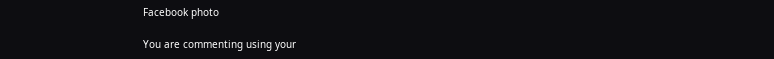Facebook photo

You are commenting using your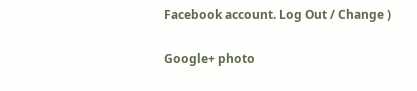Facebook account. Log Out / Change )

Google+ photo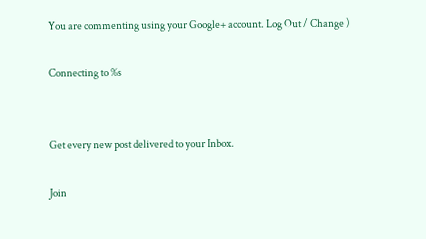You are commenting using your Google+ account. Log Out / Change )

Connecting to %s


Get every new post delivered to your Inbox.

Join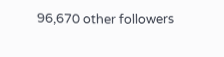96,670 other followers